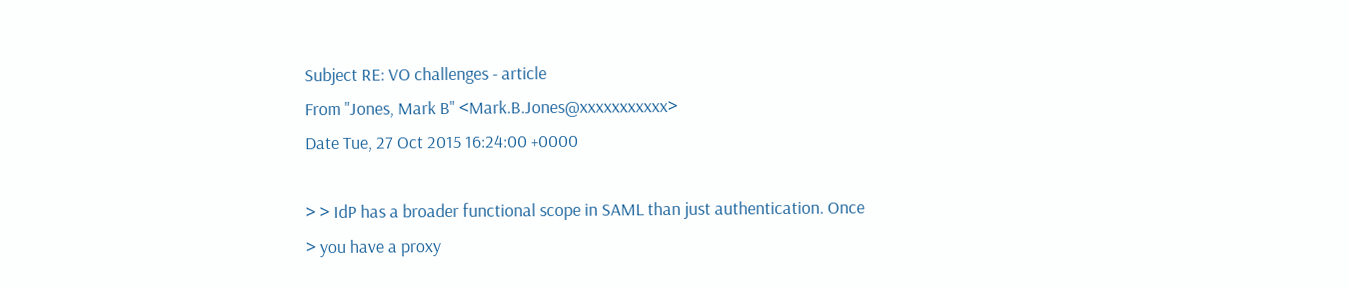Subject RE: VO challenges - article
From "Jones, Mark B" <Mark.B.Jones@xxxxxxxxxxx>
Date Tue, 27 Oct 2015 16:24:00 +0000

> > IdP has a broader functional scope in SAML than just authentication. Once
> you have a proxy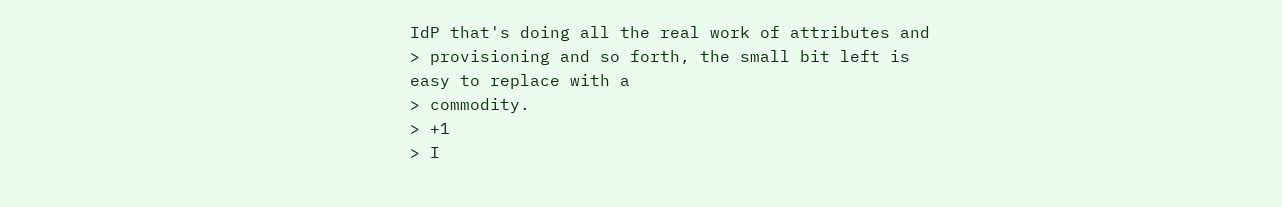IdP that's doing all the real work of attributes and
> provisioning and so forth, the small bit left is easy to replace with a
> commodity.
> +1
> I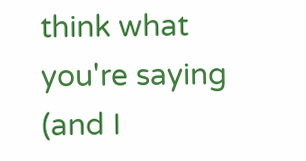think what you're saying (and I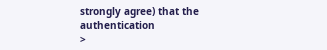strongly agree) that the authentication
>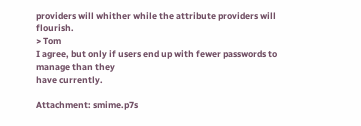providers will whither while the attribute providers will flourish.
> Tom
I agree, but only if users end up with fewer passwords to manage than they
have currently.

Attachment: smime.p7s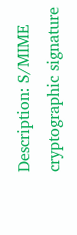Description: S/MIME cryptographic signature